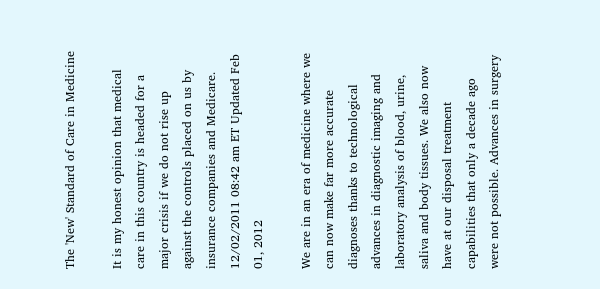The 'New' Standard of Care in Medicine

It is my honest opinion that medical care in this country is headed for a major crisis if we do not rise up against the controls placed on us by insurance companies and Medicare.
12/02/2011 08:42 am ET Updated Feb 01, 2012

We are in an era of medicine where we can now make far more accurate diagnoses thanks to technological advances in diagnostic imaging and laboratory analysis of blood, urine, saliva and body tissues. We also now have at our disposal treatment capabilities that only a decade ago were not possible. Advances in surgery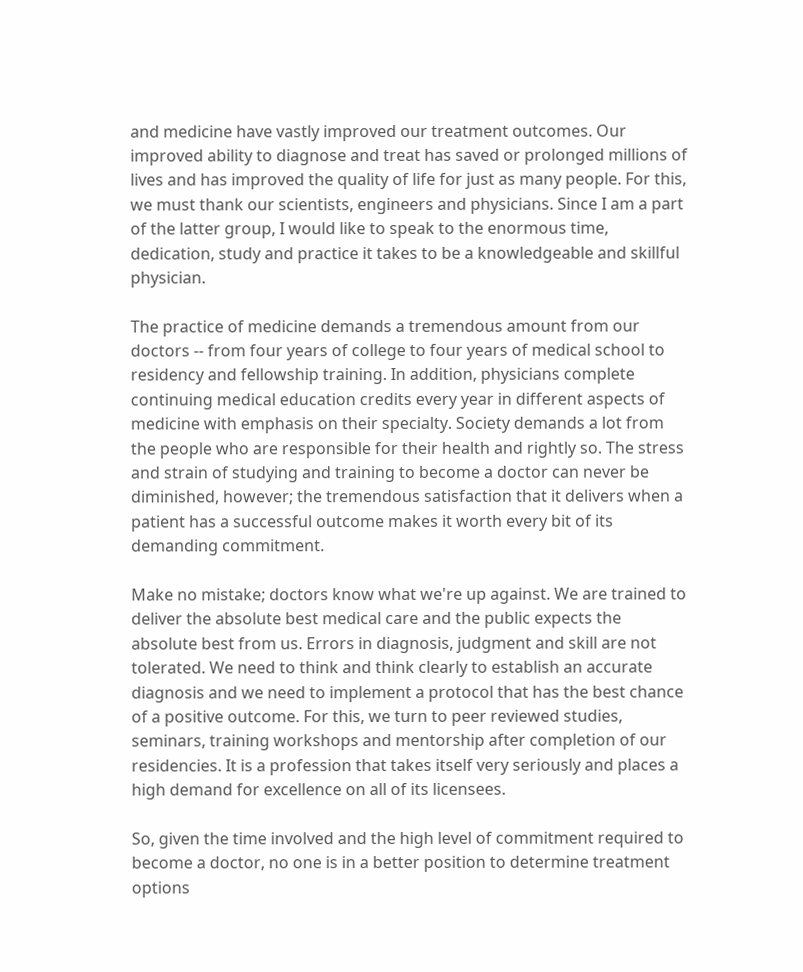and medicine have vastly improved our treatment outcomes. Our improved ability to diagnose and treat has saved or prolonged millions of lives and has improved the quality of life for just as many people. For this, we must thank our scientists, engineers and physicians. Since I am a part of the latter group, I would like to speak to the enormous time, dedication, study and practice it takes to be a knowledgeable and skillful physician.

The practice of medicine demands a tremendous amount from our doctors -- from four years of college to four years of medical school to residency and fellowship training. In addition, physicians complete continuing medical education credits every year in different aspects of medicine with emphasis on their specialty. Society demands a lot from the people who are responsible for their health and rightly so. The stress and strain of studying and training to become a doctor can never be diminished, however; the tremendous satisfaction that it delivers when a patient has a successful outcome makes it worth every bit of its demanding commitment.

Make no mistake; doctors know what we're up against. We are trained to deliver the absolute best medical care and the public expects the absolute best from us. Errors in diagnosis, judgment and skill are not tolerated. We need to think and think clearly to establish an accurate diagnosis and we need to implement a protocol that has the best chance of a positive outcome. For this, we turn to peer reviewed studies, seminars, training workshops and mentorship after completion of our residencies. It is a profession that takes itself very seriously and places a high demand for excellence on all of its licensees.

So, given the time involved and the high level of commitment required to become a doctor, no one is in a better position to determine treatment options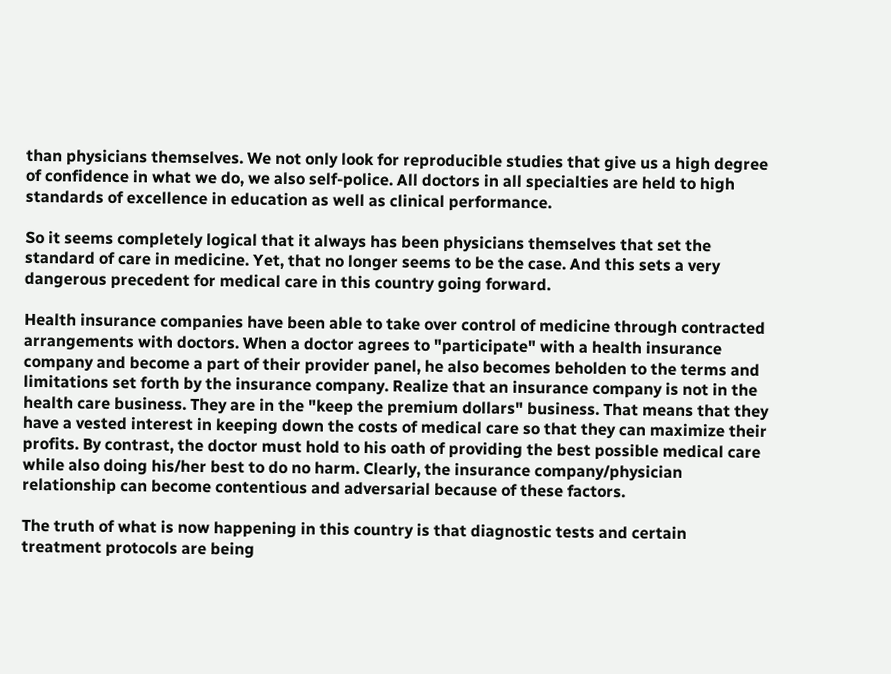than physicians themselves. We not only look for reproducible studies that give us a high degree of confidence in what we do, we also self-police. All doctors in all specialties are held to high standards of excellence in education as well as clinical performance.

So it seems completely logical that it always has been physicians themselves that set the standard of care in medicine. Yet, that no longer seems to be the case. And this sets a very dangerous precedent for medical care in this country going forward.

Health insurance companies have been able to take over control of medicine through contracted arrangements with doctors. When a doctor agrees to "participate" with a health insurance company and become a part of their provider panel, he also becomes beholden to the terms and limitations set forth by the insurance company. Realize that an insurance company is not in the health care business. They are in the "keep the premium dollars" business. That means that they have a vested interest in keeping down the costs of medical care so that they can maximize their profits. By contrast, the doctor must hold to his oath of providing the best possible medical care while also doing his/her best to do no harm. Clearly, the insurance company/physician relationship can become contentious and adversarial because of these factors.

The truth of what is now happening in this country is that diagnostic tests and certain treatment protocols are being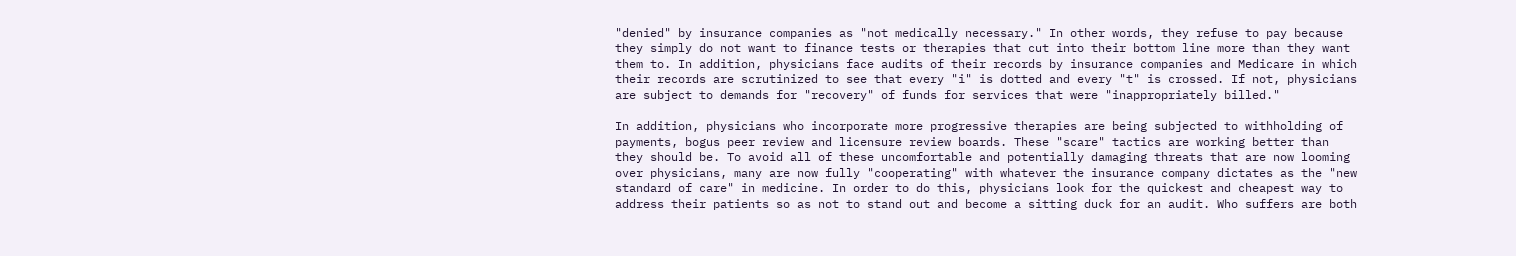"denied" by insurance companies as "not medically necessary." In other words, they refuse to pay because they simply do not want to finance tests or therapies that cut into their bottom line more than they want them to. In addition, physicians face audits of their records by insurance companies and Medicare in which their records are scrutinized to see that every "i" is dotted and every "t" is crossed. If not, physicians are subject to demands for "recovery" of funds for services that were "inappropriately billed."

In addition, physicians who incorporate more progressive therapies are being subjected to withholding of payments, bogus peer review and licensure review boards. These "scare" tactics are working better than they should be. To avoid all of these uncomfortable and potentially damaging threats that are now looming over physicians, many are now fully "cooperating" with whatever the insurance company dictates as the "new standard of care" in medicine. In order to do this, physicians look for the quickest and cheapest way to address their patients so as not to stand out and become a sitting duck for an audit. Who suffers are both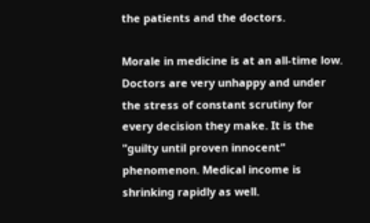the patients and the doctors.

Morale in medicine is at an all-time low. Doctors are very unhappy and under the stress of constant scrutiny for every decision they make. It is the "guilty until proven innocent" phenomenon. Medical income is shrinking rapidly as well.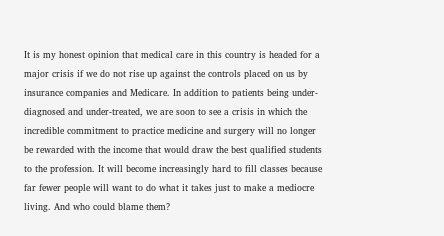It is my honest opinion that medical care in this country is headed for a major crisis if we do not rise up against the controls placed on us by insurance companies and Medicare. In addition to patients being under-diagnosed and under-treated, we are soon to see a crisis in which the incredible commitment to practice medicine and surgery will no longer be rewarded with the income that would draw the best qualified students to the profession. It will become increasingly hard to fill classes because far fewer people will want to do what it takes just to make a mediocre living. And who could blame them?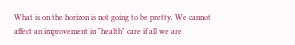What is on the horizon is not going to be pretty. We cannot affect an improvement in "health" care if all we are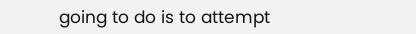going to do is to attempt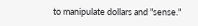to manipulate dollars and "sense."